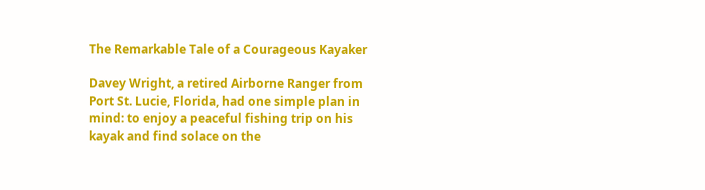The Remarkable Tale of a Courageous Kayaker

Davey Wright, a retired Airborne Ranger from Port St. Lucie, Florida, had one simple plan in mind: to enjoy a peaceful fishing trip on his kayak and find solace on the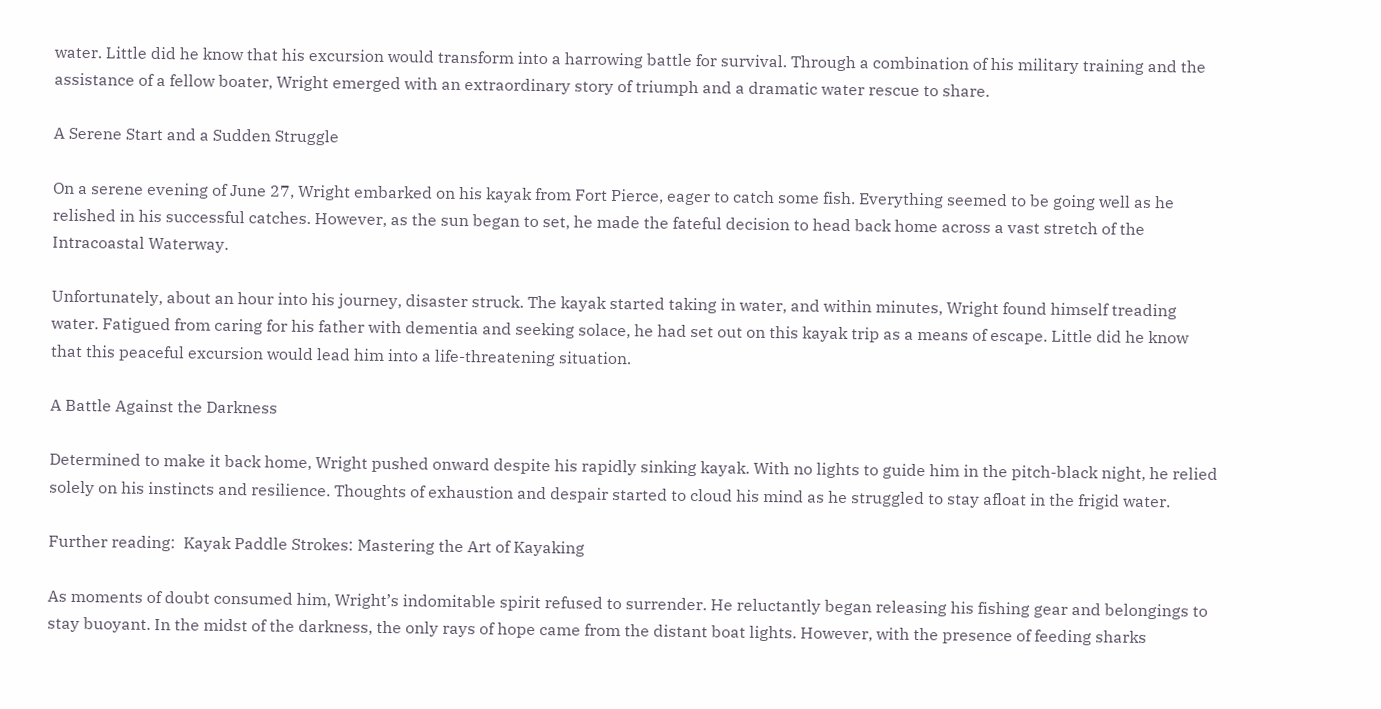water. Little did he know that his excursion would transform into a harrowing battle for survival. Through a combination of his military training and the assistance of a fellow boater, Wright emerged with an extraordinary story of triumph and a dramatic water rescue to share.

A Serene Start and a Sudden Struggle

On a serene evening of June 27, Wright embarked on his kayak from Fort Pierce, eager to catch some fish. Everything seemed to be going well as he relished in his successful catches. However, as the sun began to set, he made the fateful decision to head back home across a vast stretch of the Intracoastal Waterway.

Unfortunately, about an hour into his journey, disaster struck. The kayak started taking in water, and within minutes, Wright found himself treading water. Fatigued from caring for his father with dementia and seeking solace, he had set out on this kayak trip as a means of escape. Little did he know that this peaceful excursion would lead him into a life-threatening situation.

A Battle Against the Darkness

Determined to make it back home, Wright pushed onward despite his rapidly sinking kayak. With no lights to guide him in the pitch-black night, he relied solely on his instincts and resilience. Thoughts of exhaustion and despair started to cloud his mind as he struggled to stay afloat in the frigid water.

Further reading:  Kayak Paddle Strokes: Mastering the Art of Kayaking

As moments of doubt consumed him, Wright’s indomitable spirit refused to surrender. He reluctantly began releasing his fishing gear and belongings to stay buoyant. In the midst of the darkness, the only rays of hope came from the distant boat lights. However, with the presence of feeding sharks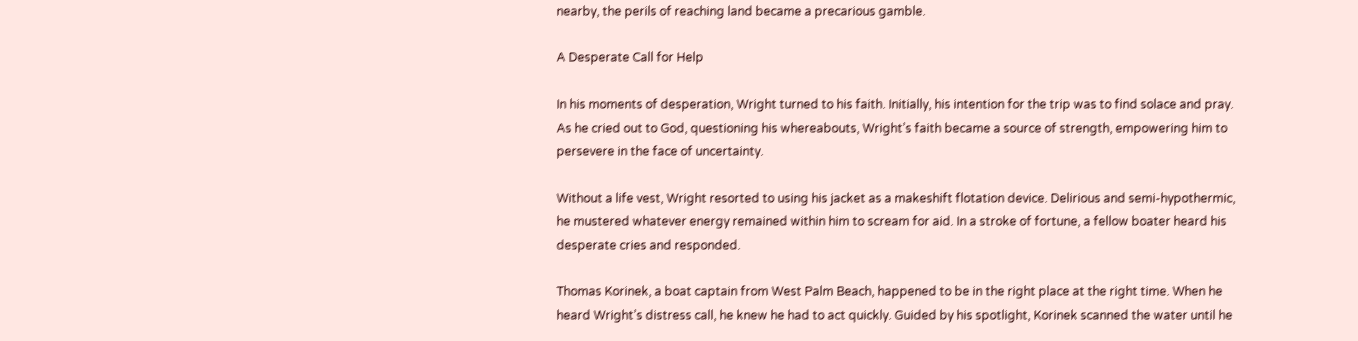nearby, the perils of reaching land became a precarious gamble.

A Desperate Call for Help

In his moments of desperation, Wright turned to his faith. Initially, his intention for the trip was to find solace and pray. As he cried out to God, questioning his whereabouts, Wright’s faith became a source of strength, empowering him to persevere in the face of uncertainty.

Without a life vest, Wright resorted to using his jacket as a makeshift flotation device. Delirious and semi-hypothermic, he mustered whatever energy remained within him to scream for aid. In a stroke of fortune, a fellow boater heard his desperate cries and responded.

Thomas Korinek, a boat captain from West Palm Beach, happened to be in the right place at the right time. When he heard Wright’s distress call, he knew he had to act quickly. Guided by his spotlight, Korinek scanned the water until he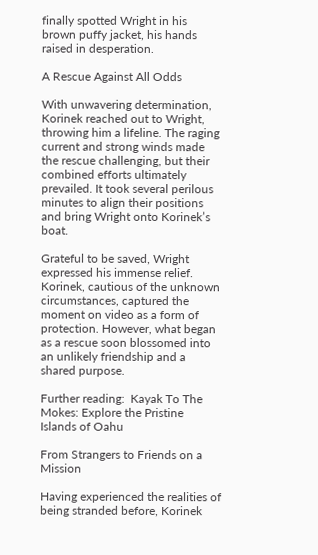finally spotted Wright in his brown puffy jacket, his hands raised in desperation.

A Rescue Against All Odds

With unwavering determination, Korinek reached out to Wright, throwing him a lifeline. The raging current and strong winds made the rescue challenging, but their combined efforts ultimately prevailed. It took several perilous minutes to align their positions and bring Wright onto Korinek’s boat.

Grateful to be saved, Wright expressed his immense relief. Korinek, cautious of the unknown circumstances, captured the moment on video as a form of protection. However, what began as a rescue soon blossomed into an unlikely friendship and a shared purpose.

Further reading:  Kayak To The Mokes: Explore the Pristine Islands of Oahu

From Strangers to Friends on a Mission

Having experienced the realities of being stranded before, Korinek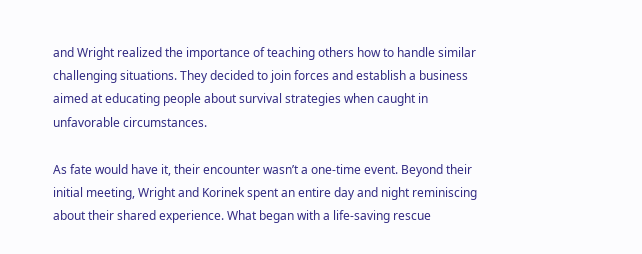and Wright realized the importance of teaching others how to handle similar challenging situations. They decided to join forces and establish a business aimed at educating people about survival strategies when caught in unfavorable circumstances.

As fate would have it, their encounter wasn’t a one-time event. Beyond their initial meeting, Wright and Korinek spent an entire day and night reminiscing about their shared experience. What began with a life-saving rescue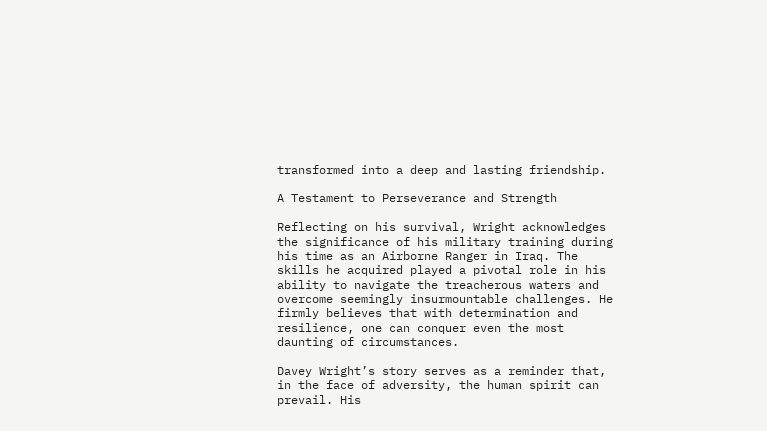transformed into a deep and lasting friendship.

A Testament to Perseverance and Strength

Reflecting on his survival, Wright acknowledges the significance of his military training during his time as an Airborne Ranger in Iraq. The skills he acquired played a pivotal role in his ability to navigate the treacherous waters and overcome seemingly insurmountable challenges. He firmly believes that with determination and resilience, one can conquer even the most daunting of circumstances.

Davey Wright’s story serves as a reminder that, in the face of adversity, the human spirit can prevail. His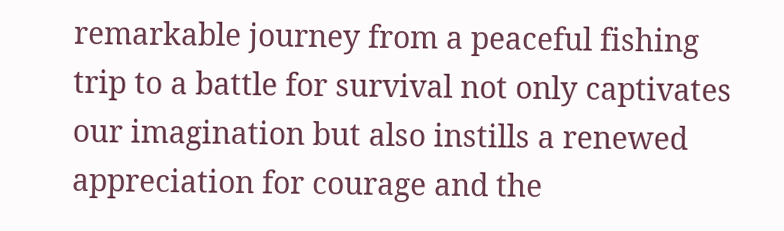remarkable journey from a peaceful fishing trip to a battle for survival not only captivates our imagination but also instills a renewed appreciation for courage and the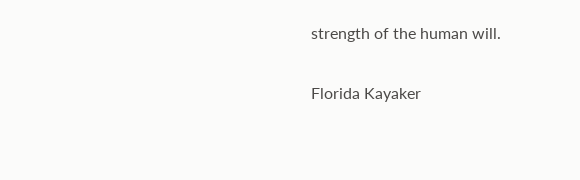strength of the human will.

Florida Kayaker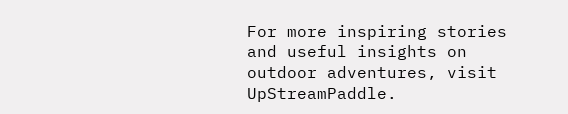For more inspiring stories and useful insights on outdoor adventures, visit UpStreamPaddle.